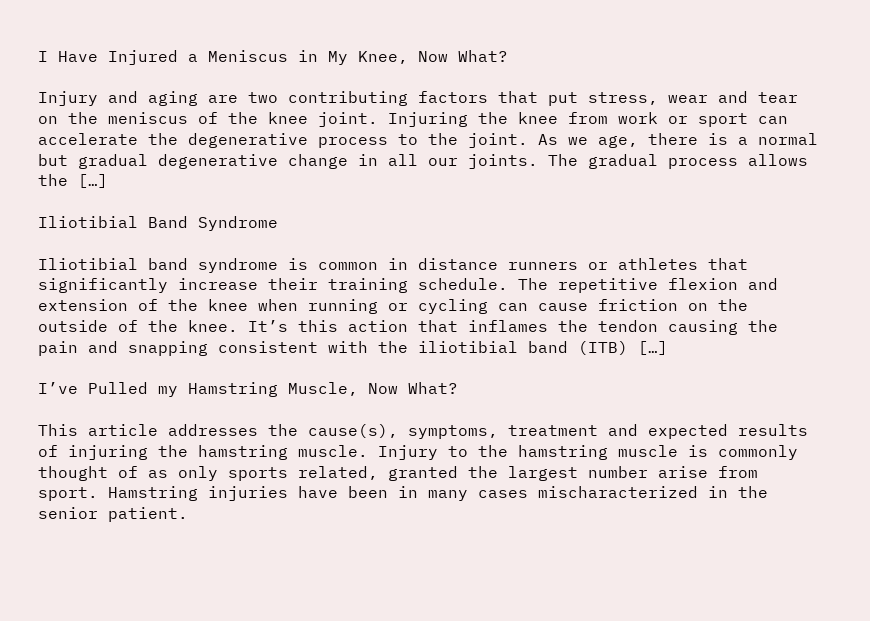I Have Injured a Meniscus in My Knee, Now What?

Injury and aging are two contributing factors that put stress, wear and tear on the meniscus of the knee joint. Injuring the knee from work or sport can accelerate the degenerative process to the joint. As we age, there is a normal but gradual degenerative change in all our joints. The gradual process allows the […]

Iliotibial Band Syndrome

Iliotibial band syndrome is common in distance runners or athletes that significantly increase their training schedule. The repetitive flexion and extension of the knee when running or cycling can cause friction on the outside of the knee. It’s this action that inflames the tendon causing the pain and snapping consistent with the iliotibial band (ITB) […]

I’ve Pulled my Hamstring Muscle, Now What?

This article addresses the cause(s), symptoms, treatment and expected results of injuring the hamstring muscle. Injury to the hamstring muscle is commonly thought of as only sports related, granted the largest number arise from sport. Hamstring injuries have been in many cases mischaracterized in the senior patient.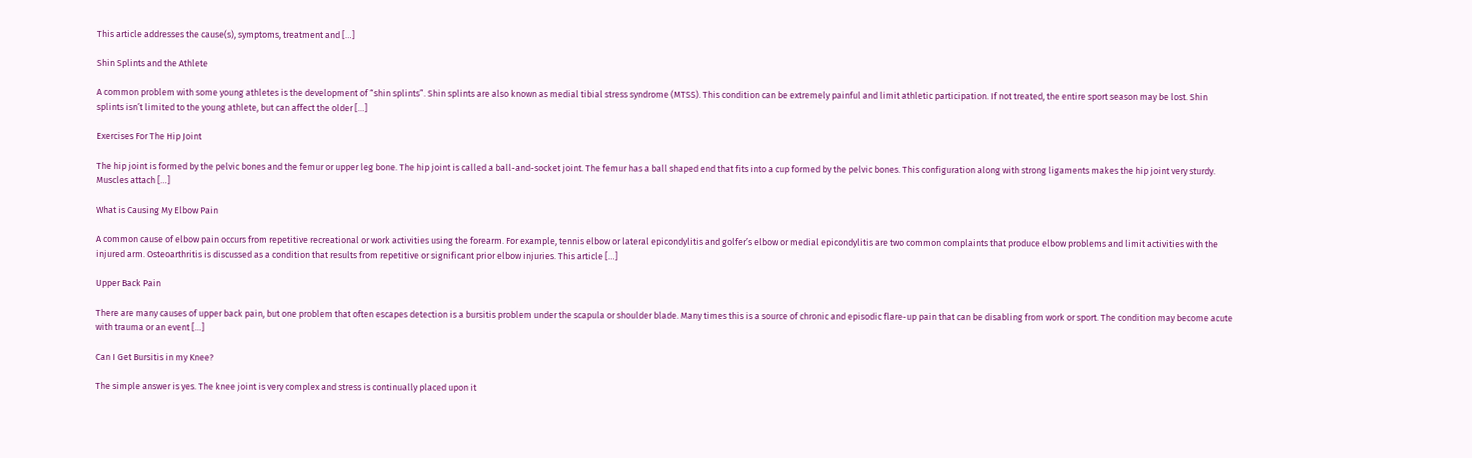This article addresses the cause(s), symptoms, treatment and […]

Shin Splints and the Athlete

A common problem with some young athletes is the development of “shin splints”. Shin splints are also known as medial tibial stress syndrome (MTSS). This condition can be extremely painful and limit athletic participation. If not treated, the entire sport season may be lost. Shin splints isn’t limited to the young athlete, but can affect the older […]

Exercises For The Hip Joint

The hip joint is formed by the pelvic bones and the femur or upper leg bone. The hip joint is called a ball-and-socket joint. The femur has a ball shaped end that fits into a cup formed by the pelvic bones. This configuration along with strong ligaments makes the hip joint very sturdy. Muscles attach […]

What is Causing My Elbow Pain

A common cause of elbow pain occurs from repetitive recreational or work activities using the forearm. For example, tennis elbow or lateral epicondylitis and golfer’s elbow or medial epicondylitis are two common complaints that produce elbow problems and limit activities with the injured arm. Osteoarthritis is discussed as a condition that results from repetitive or significant prior elbow injuries. This article […]

Upper Back Pain

There are many causes of upper back pain, but one problem that often escapes detection is a bursitis problem under the scapula or shoulder blade. Many times this is a source of chronic and episodic flare-up pain that can be disabling from work or sport. The condition may become acute with trauma or an event […]

Can I Get Bursitis in my Knee?

The simple answer is yes. The knee joint is very complex and stress is continually placed upon it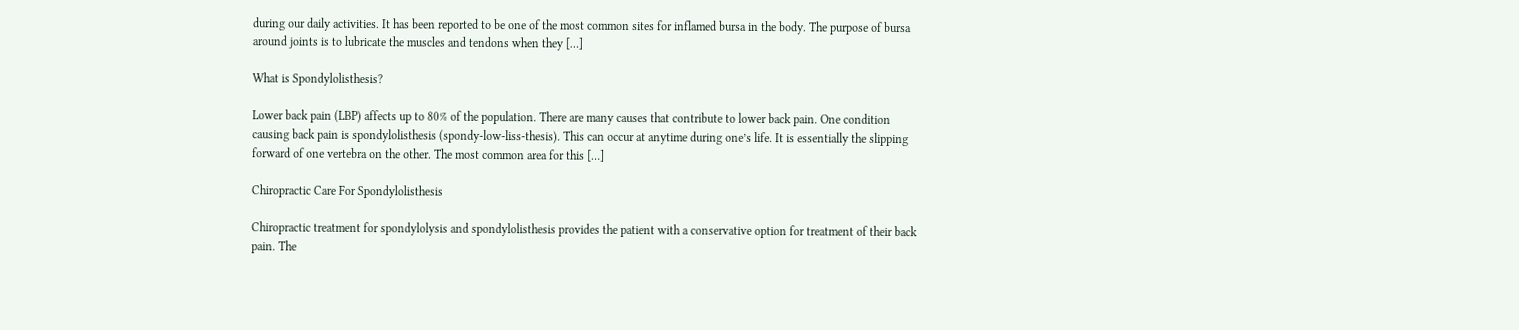during our daily activities. It has been reported to be one of the most common sites for inflamed bursa in the body. The purpose of bursa around joints is to lubricate the muscles and tendons when they […]

What is Spondylolisthesis?

Lower back pain (LBP) affects up to 80% of the population. There are many causes that contribute to lower back pain. One condition causing back pain is spondylolisthesis (spondy-low-liss-thesis). This can occur at anytime during one’s life. It is essentially the slipping forward of one vertebra on the other. The most common area for this […]

Chiropractic Care For Spondylolisthesis

Chiropractic treatment for spondylolysis and spondylolisthesis provides the patient with a conservative option for treatment of their back pain. The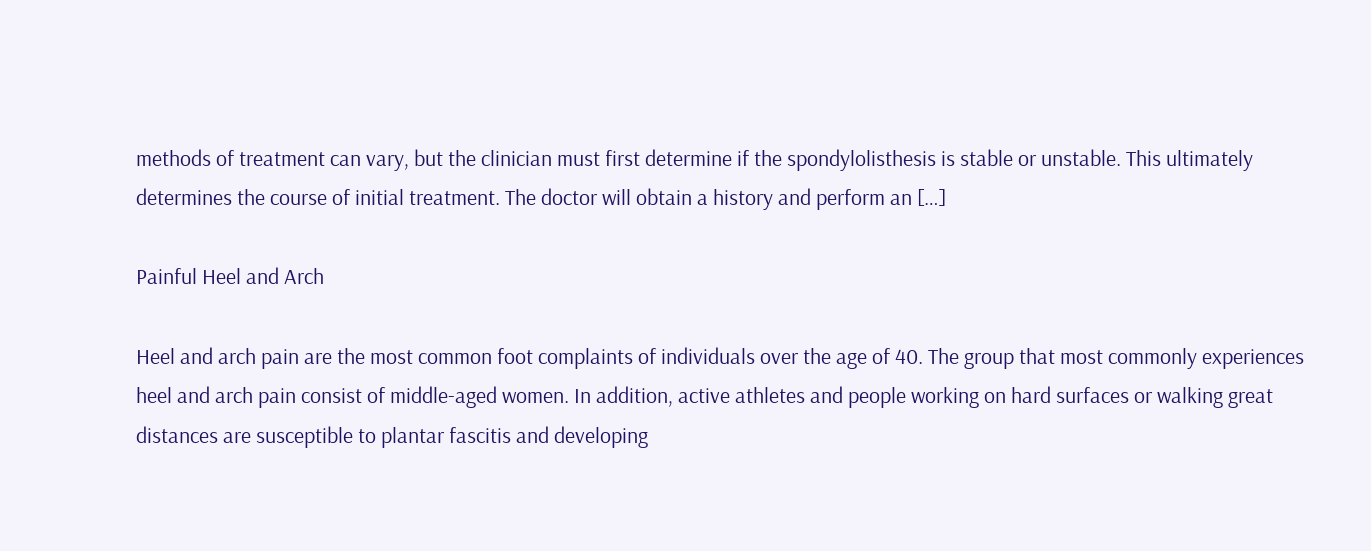methods of treatment can vary, but the clinician must first determine if the spondylolisthesis is stable or unstable. This ultimately determines the course of initial treatment. The doctor will obtain a history and perform an […]

Painful Heel and Arch

Heel and arch pain are the most common foot complaints of individuals over the age of 40. The group that most commonly experiences heel and arch pain consist of middle-aged women. In addition, active athletes and people working on hard surfaces or walking great distances are susceptible to plantar fascitis and developing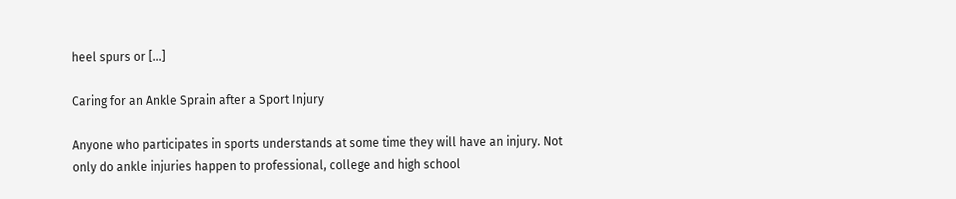heel spurs or […]

Caring for an Ankle Sprain after a Sport Injury

Anyone who participates in sports understands at some time they will have an injury. Not only do ankle injuries happen to professional, college and high school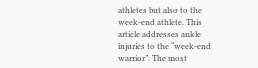athletes but also to the week-end athlete. This article addresses ankle injuries to the “week-end warrior”. The most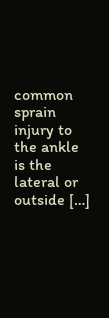common sprain injury to the ankle is the lateral or outside […]